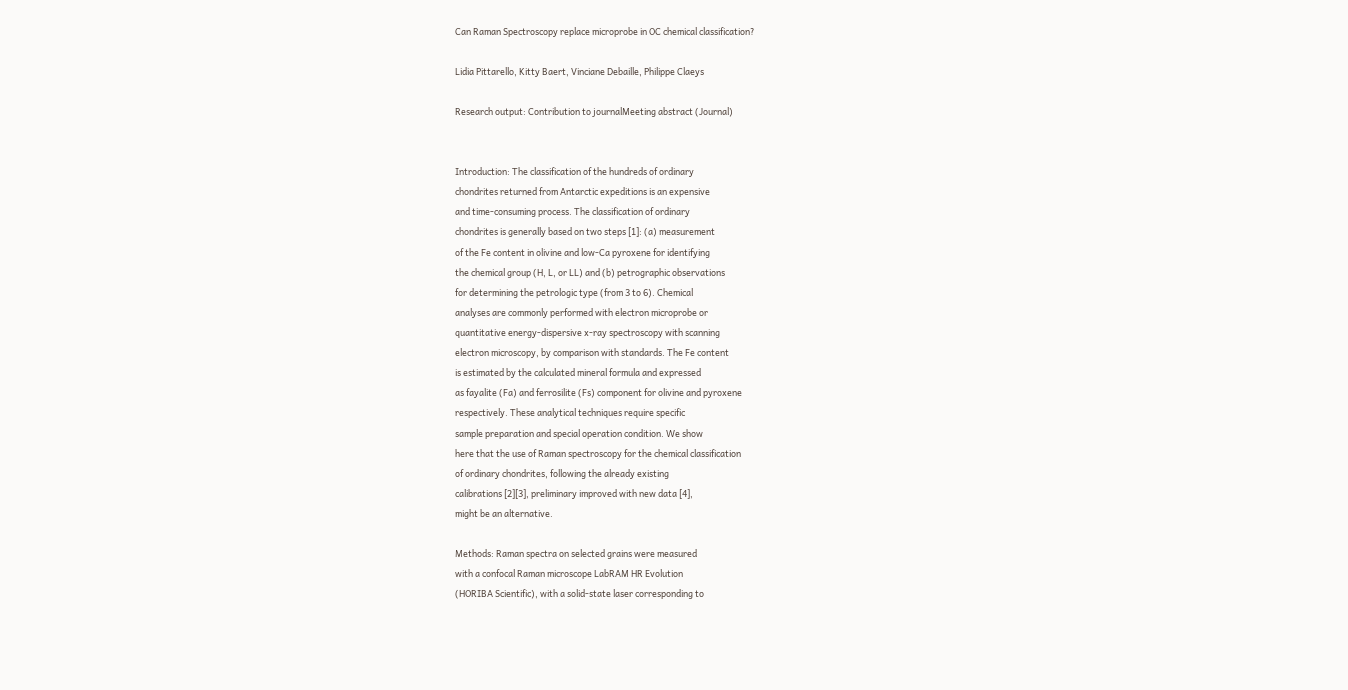Can Raman Spectroscopy replace microprobe in OC chemical classification?

Lidia Pittarello, Kitty Baert, Vinciane Debaille, Philippe Claeys

Research output: Contribution to journalMeeting abstract (Journal)


Introduction: The classification of the hundreds of ordinary
chondrites returned from Antarctic expeditions is an expensive
and time-consuming process. The classification of ordinary
chondrites is generally based on two steps [1]: (a) measurement
of the Fe content in olivine and low-Ca pyroxene for identifying
the chemical group (H, L, or LL) and (b) petrographic observations
for determining the petrologic type (from 3 to 6). Chemical
analyses are commonly performed with electron microprobe or
quantitative energy-dispersive x-ray spectroscopy with scanning
electron microscopy, by comparison with standards. The Fe content
is estimated by the calculated mineral formula and expressed
as fayalite (Fa) and ferrosilite (Fs) component for olivine and pyroxene
respectively. These analytical techniques require specific
sample preparation and special operation condition. We show
here that the use of Raman spectroscopy for the chemical classification
of ordinary chondrites, following the already existing
calibrations [2][3], preliminary improved with new data [4],
might be an alternative.

Methods: Raman spectra on selected grains were measured
with a confocal Raman microscope LabRAM HR Evolution
(HORIBA Scientific), with a solid-state laser corresponding to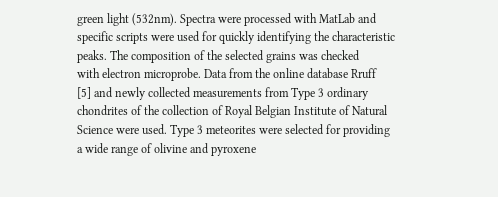green light (532nm). Spectra were processed with MatLab and
specific scripts were used for quickly identifying the characteristic
peaks. The composition of the selected grains was checked
with electron microprobe. Data from the online database Rruff
[5] and newly collected measurements from Type 3 ordinary
chondrites of the collection of Royal Belgian Institute of Natural
Science were used. Type 3 meteorites were selected for providing
a wide range of olivine and pyroxene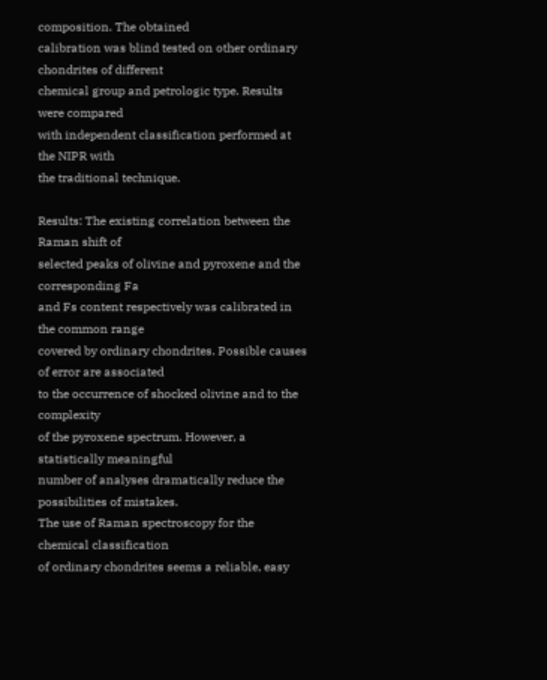composition. The obtained
calibration was blind tested on other ordinary chondrites of different
chemical group and petrologic type. Results were compared
with independent classification performed at the NIPR with
the traditional technique.

Results: The existing correlation between the Raman shift of
selected peaks of olivine and pyroxene and the corresponding Fa
and Fs content respectively was calibrated in the common range
covered by ordinary chondrites. Possible causes of error are associated
to the occurrence of shocked olivine and to the complexity
of the pyroxene spectrum. However, a statistically meaningful
number of analyses dramatically reduce the possibilities of mistakes.
The use of Raman spectroscopy for the chemical classification
of ordinary chondrites seems a reliable, easy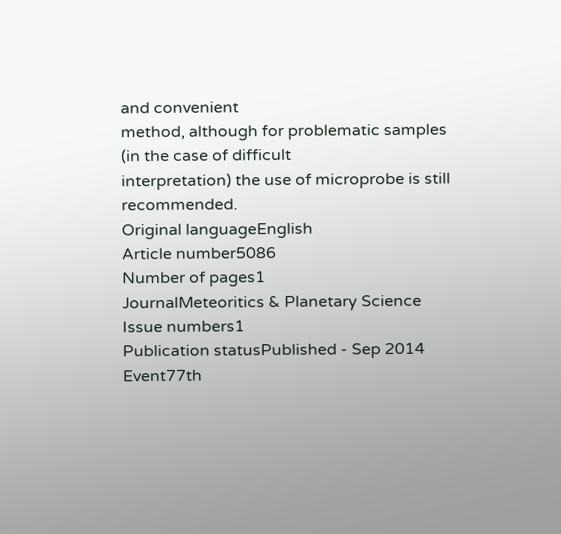and convenient
method, although for problematic samples (in the case of difficult
interpretation) the use of microprobe is still recommended.
Original languageEnglish
Article number5086
Number of pages1
JournalMeteoritics & Planetary Science
Issue numbers1
Publication statusPublished - Sep 2014
Event77th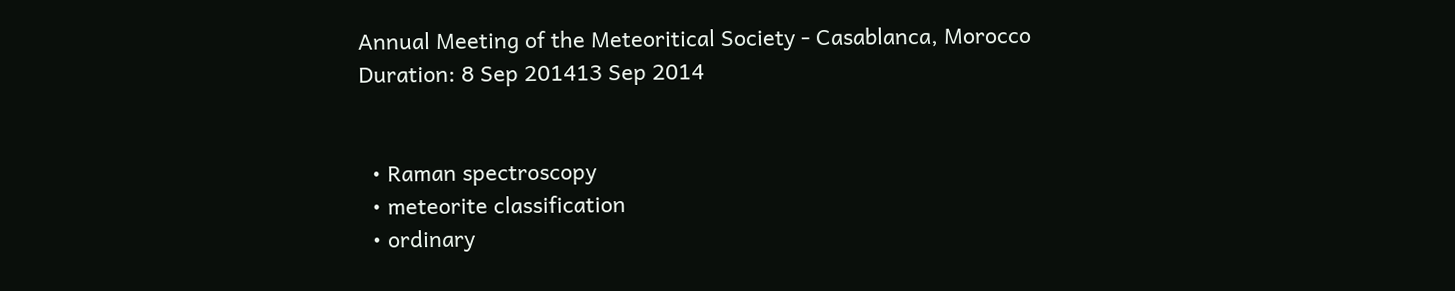Annual Meeting of the Meteoritical Society - Casablanca, Morocco
Duration: 8 Sep 201413 Sep 2014


  • Raman spectroscopy
  • meteorite classification
  • ordinary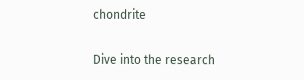chondrite


Dive into the research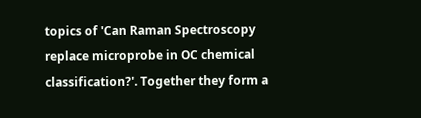topics of 'Can Raman Spectroscopy replace microprobe in OC chemical classification?'. Together they form a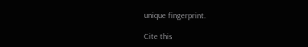unique fingerprint.

Cite this